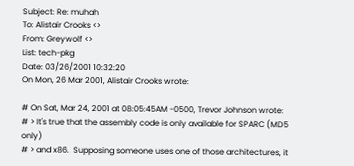Subject: Re: muhah
To: Alistair Crooks <>
From: Greywolf <>
List: tech-pkg
Date: 03/26/2001 10:32:20
On Mon, 26 Mar 2001, Alistair Crooks wrote:

# On Sat, Mar 24, 2001 at 08:05:45AM -0500, Trevor Johnson wrote:
# > It's true that the assembly code is only available for SPARC (MD5 only)
# > and x86.  Supposing someone uses one of those architectures, it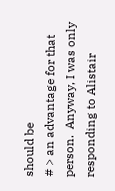should be
# > an advantage for that person.  Anyway, I was only responding to Alistair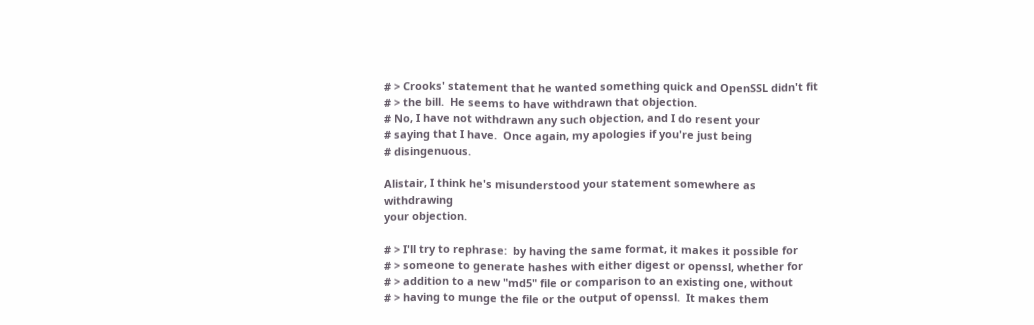# > Crooks' statement that he wanted something quick and OpenSSL didn't fit
# > the bill.  He seems to have withdrawn that objection.
# No, I have not withdrawn any such objection, and I do resent your
# saying that I have.  Once again, my apologies if you're just being
# disingenuous.

Alistair, I think he's misunderstood your statement somewhere as withdrawing
your objection.

# > I'll try to rephrase:  by having the same format, it makes it possible for
# > someone to generate hashes with either digest or openssl, whether for
# > addition to a new "md5" file or comparison to an existing one, without
# > having to munge the file or the output of openssl.  It makes them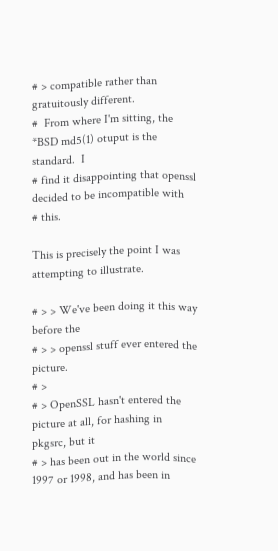# > compatible rather than gratuitously different.
#  From where I'm sitting, the *BSD md5(1) otuput is the standard.  I
# find it disappointing that openssl decided to be incompatible with
# this.

This is precisely the point I was attempting to illustrate.

# > > We've been doing it this way before the
# > > openssl stuff ever entered the picture.
# >
# > OpenSSL hasn't entered the picture at all, for hashing in pkgsrc, but it
# > has been out in the world since 1997 or 1998, and has been in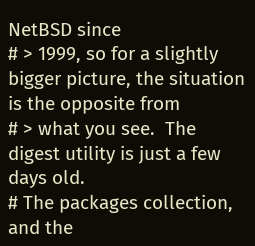NetBSD since
# > 1999, so for a slightly bigger picture, the situation is the opposite from
# > what you see.  The digest utility is just a few days old.
# The packages collection, and the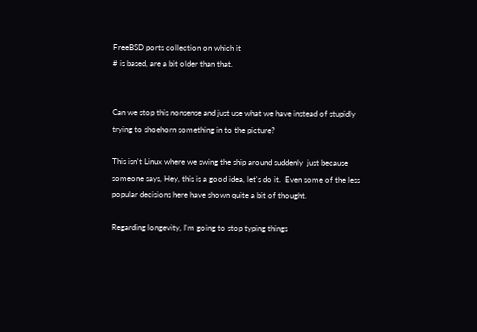FreeBSD ports collection on which it
# is based, are a bit older than that.


Can we stop this nonsense and just use what we have instead of stupidly
trying to shoehorn something in to the picture?

This isn't Linux where we swing the ship around suddenly  just because
someone says, Hey, this is a good idea, let's do it.  Even some of the less
popular decisions here have shown quite a bit of thought.

Regarding longevity, I'm going to stop typing things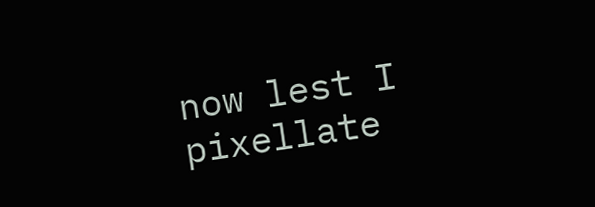now lest I pixellate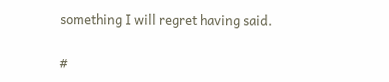something I will regret having said.

#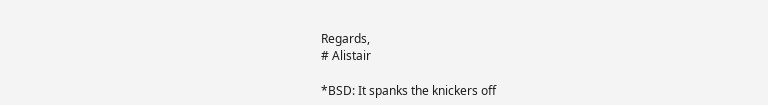Regards,
# Alistair

*BSD: It spanks the knickers off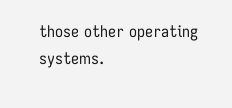those other operating systems.